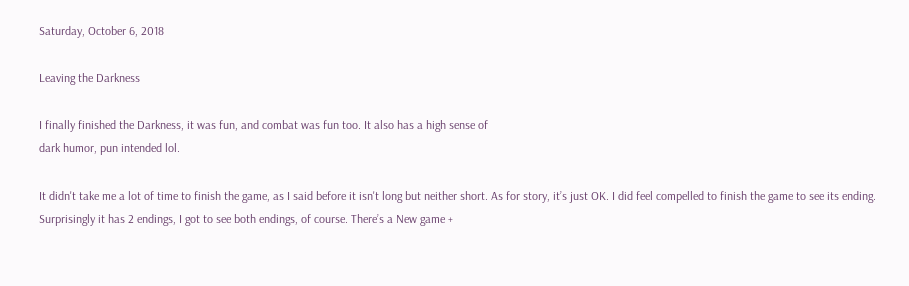Saturday, October 6, 2018

Leaving the Darkness

I finally finished the Darkness, it was fun, and combat was fun too. It also has a high sense of
dark humor, pun intended lol.

It didn't take me a lot of time to finish the game, as I said before it isn't long but neither short. As for story, it’s just OK. I did feel compelled to finish the game to see its ending. Surprisingly it has 2 endings, I got to see both endings, of course. There’s a New game +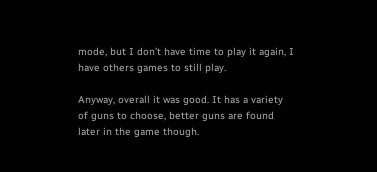mode, but I don’t have time to play it again, I have others games to still play.

Anyway, overall it was good. It has a variety of guns to choose, better guns are found later in the game though.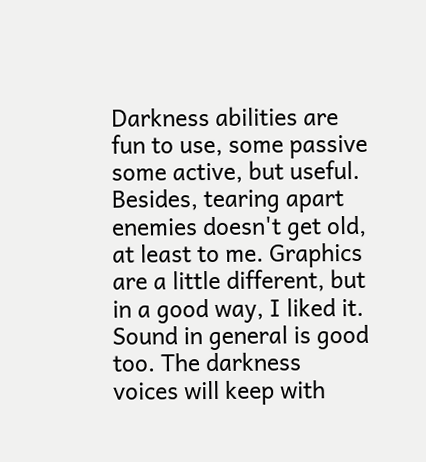Darkness abilities are fun to use, some passive some active, but useful. Besides, tearing apart enemies doesn't get old, at least to me. Graphics are a little different, but in a good way, I liked it. Sound in general is good too. The darkness voices will keep with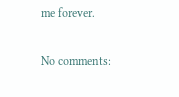me forever.

No comments: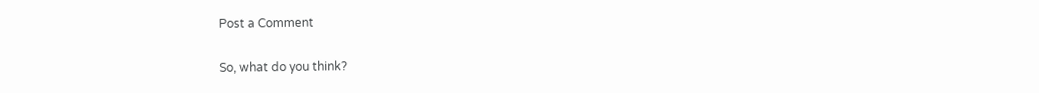Post a Comment

So, what do you think?